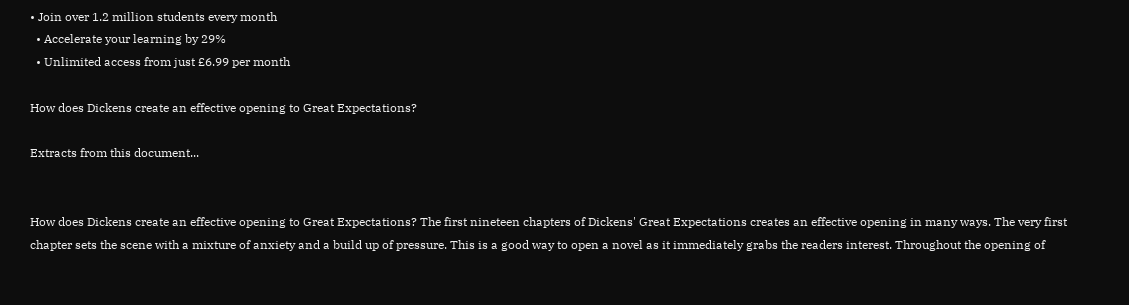• Join over 1.2 million students every month
  • Accelerate your learning by 29%
  • Unlimited access from just £6.99 per month

How does Dickens create an effective opening to Great Expectations?

Extracts from this document...


How does Dickens create an effective opening to Great Expectations? The first nineteen chapters of Dickens' Great Expectations creates an effective opening in many ways. The very first chapter sets the scene with a mixture of anxiety and a build up of pressure. This is a good way to open a novel as it immediately grabs the readers interest. Throughout the opening of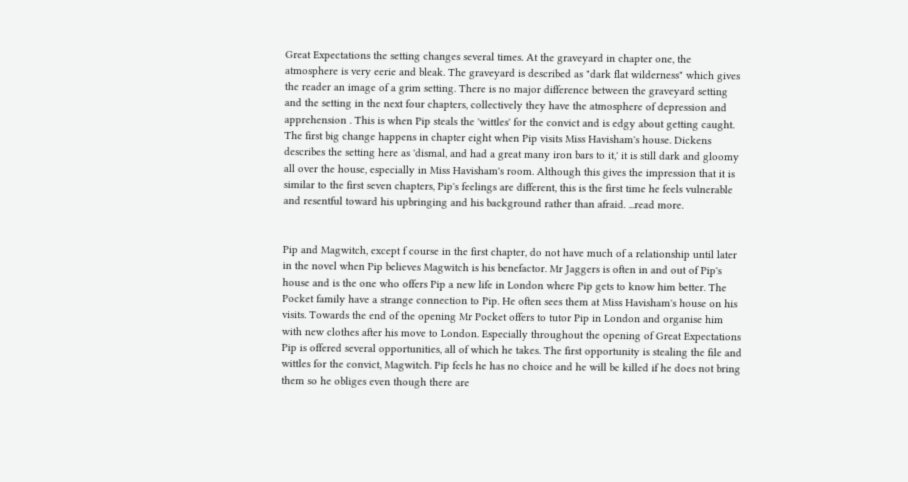Great Expectations the setting changes several times. At the graveyard in chapter one, the atmosphere is very eerie and bleak. The graveyard is described as "dark flat wilderness" which gives the reader an image of a grim setting. There is no major difference between the graveyard setting and the setting in the next four chapters, collectively they have the atmosphere of depression and apprehension . This is when Pip steals the 'wittles' for the convict and is edgy about getting caught. The first big change happens in chapter eight when Pip visits Miss Havisham's house. Dickens describes the setting here as 'dismal, and had a great many iron bars to it,' it is still dark and gloomy all over the house, especially in Miss Havisham's room. Although this gives the impression that it is similar to the first seven chapters, Pip's feelings are different, this is the first time he feels vulnerable and resentful toward his upbringing and his background rather than afraid. ...read more.


Pip and Magwitch, except f course in the first chapter, do not have much of a relationship until later in the novel when Pip believes Magwitch is his benefactor. Mr Jaggers is often in and out of Pip's house and is the one who offers Pip a new life in London where Pip gets to know him better. The Pocket family have a strange connection to Pip. He often sees them at Miss Havisham's house on his visits. Towards the end of the opening Mr Pocket offers to tutor Pip in London and organise him with new clothes after his move to London. Especially throughout the opening of Great Expectations Pip is offered several opportunities, all of which he takes. The first opportunity is stealing the file and wittles for the convict, Magwitch. Pip feels he has no choice and he will be killed if he does not bring them so he obliges even though there are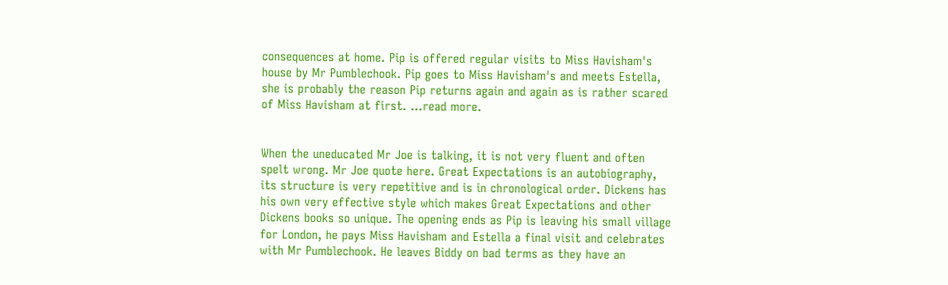consequences at home. Pip is offered regular visits to Miss Havisham's house by Mr Pumblechook. Pip goes to Miss Havisham's and meets Estella, she is probably the reason Pip returns again and again as is rather scared of Miss Havisham at first. ...read more.


When the uneducated Mr Joe is talking, it is not very fluent and often spelt wrong. Mr Joe quote here. Great Expectations is an autobiography, its structure is very repetitive and is in chronological order. Dickens has his own very effective style which makes Great Expectations and other Dickens books so unique. The opening ends as Pip is leaving his small village for London, he pays Miss Havisham and Estella a final visit and celebrates with Mr Pumblechook. He leaves Biddy on bad terms as they have an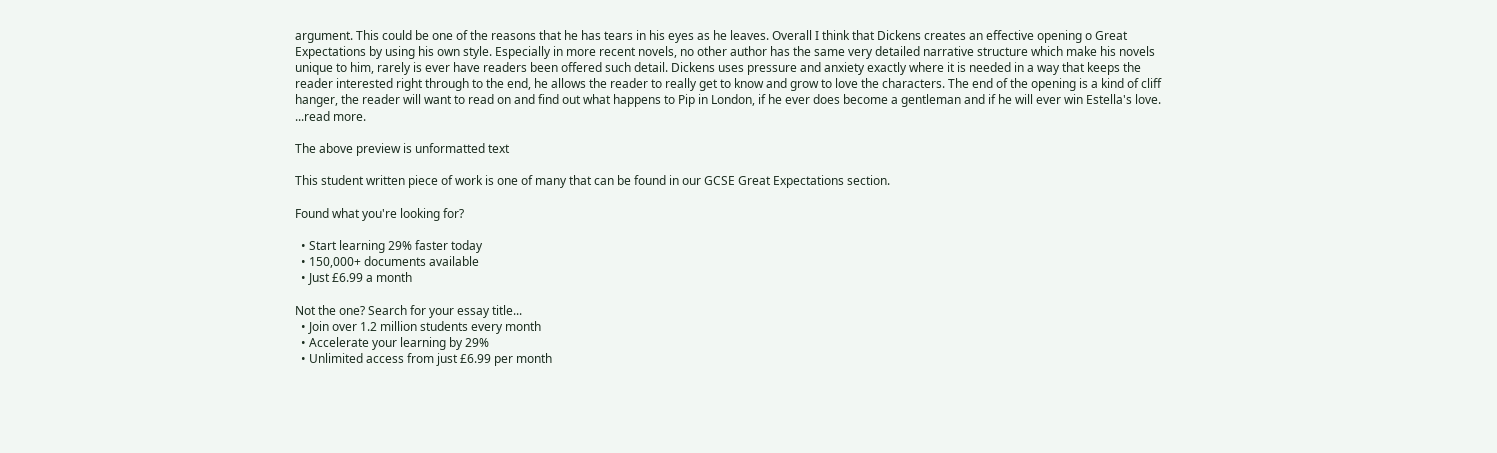argument. This could be one of the reasons that he has tears in his eyes as he leaves. Overall I think that Dickens creates an effective opening o Great Expectations by using his own style. Especially in more recent novels, no other author has the same very detailed narrative structure which make his novels unique to him, rarely is ever have readers been offered such detail. Dickens uses pressure and anxiety exactly where it is needed in a way that keeps the reader interested right through to the end, he allows the reader to really get to know and grow to love the characters. The end of the opening is a kind of cliff hanger, the reader will want to read on and find out what happens to Pip in London, if he ever does become a gentleman and if he will ever win Estella's love. ...read more.

The above preview is unformatted text

This student written piece of work is one of many that can be found in our GCSE Great Expectations section.

Found what you're looking for?

  • Start learning 29% faster today
  • 150,000+ documents available
  • Just £6.99 a month

Not the one? Search for your essay title...
  • Join over 1.2 million students every month
  • Accelerate your learning by 29%
  • Unlimited access from just £6.99 per month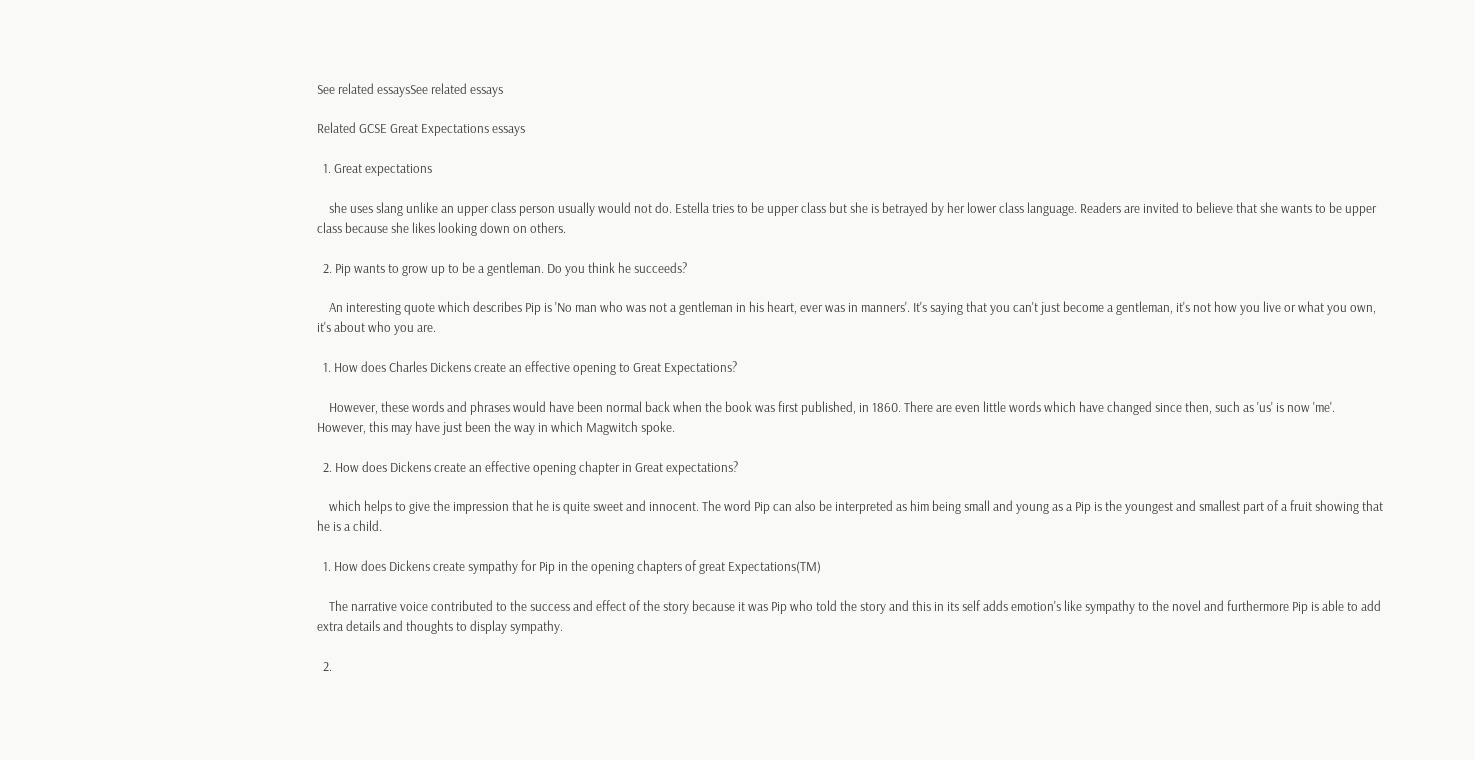See related essaysSee related essays

Related GCSE Great Expectations essays

  1. Great expectations

    she uses slang unlike an upper class person usually would not do. Estella tries to be upper class but she is betrayed by her lower class language. Readers are invited to believe that she wants to be upper class because she likes looking down on others.

  2. Pip wants to grow up to be a gentleman. Do you think he succeeds?

    An interesting quote which describes Pip is 'No man who was not a gentleman in his heart, ever was in manners'. It's saying that you can't just become a gentleman, it's not how you live or what you own, it's about who you are.

  1. How does Charles Dickens create an effective opening to Great Expectations?

    However, these words and phrases would have been normal back when the book was first published, in 1860. There are even little words which have changed since then, such as 'us' is now 'me'. However, this may have just been the way in which Magwitch spoke.

  2. How does Dickens create an effective opening chapter in Great expectations?

    which helps to give the impression that he is quite sweet and innocent. The word Pip can also be interpreted as him being small and young as a Pip is the youngest and smallest part of a fruit showing that he is a child.

  1. How does Dickens create sympathy for Pip in the opening chapters of great Expectations(TM)

    The narrative voice contributed to the success and effect of the story because it was Pip who told the story and this in its self adds emotion's like sympathy to the novel and furthermore Pip is able to add extra details and thoughts to display sympathy.

  2.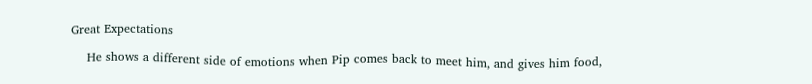Great Expectations

    He shows a different side of emotions when Pip comes back to meet him, and gives him food,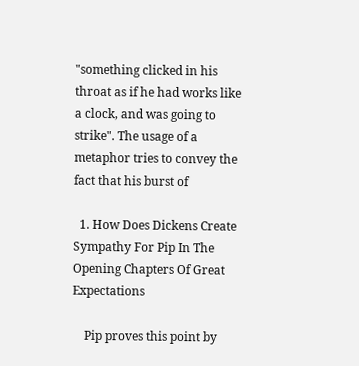"something clicked in his throat as if he had works like a clock, and was going to strike". The usage of a metaphor tries to convey the fact that his burst of

  1. How Does Dickens Create Sympathy For Pip In The Opening Chapters Of Great Expectations

    Pip proves this point by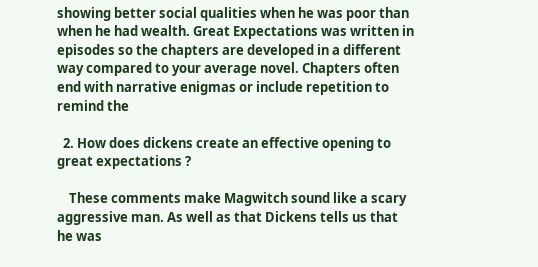showing better social qualities when he was poor than when he had wealth. Great Expectations was written in episodes so the chapters are developed in a different way compared to your average novel. Chapters often end with narrative enigmas or include repetition to remind the

  2. How does dickens create an effective opening to great expectations ?

    These comments make Magwitch sound like a scary aggressive man. As well as that Dickens tells us that he was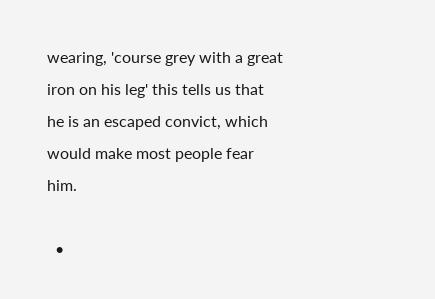wearing, 'course grey with a great iron on his leg' this tells us that he is an escaped convict, which would make most people fear him.

  •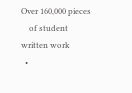Over 160,000 pieces
    of student written work
  •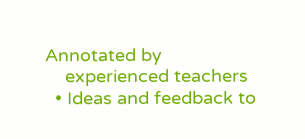Annotated by
    experienced teachers
  • Ideas and feedback to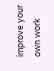improve your own work